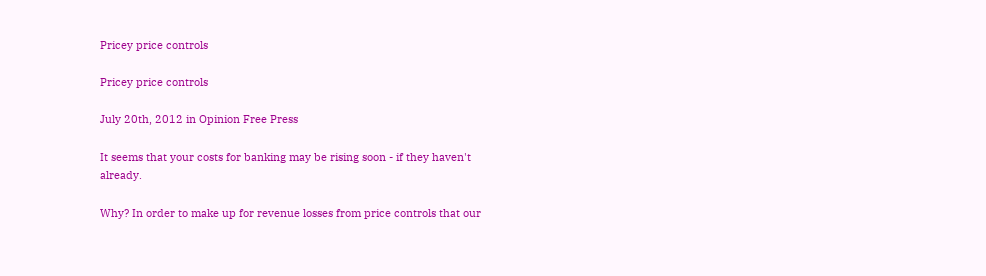Pricey price controls

Pricey price controls

July 20th, 2012 in Opinion Free Press

It seems that your costs for banking may be rising soon - if they haven't already.

Why? In order to make up for revenue losses from price controls that our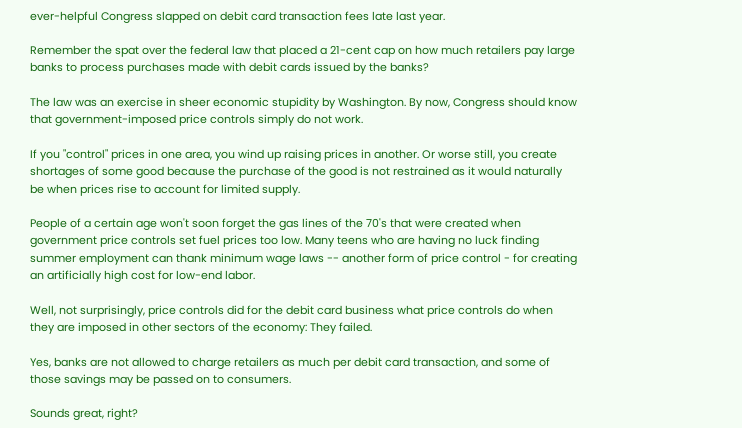ever-helpful Congress slapped on debit card transaction fees late last year.

Remember the spat over the federal law that placed a 21-cent cap on how much retailers pay large banks to process purchases made with debit cards issued by the banks?

The law was an exercise in sheer economic stupidity by Washington. By now, Congress should know that government-imposed price controls simply do not work.

If you "control" prices in one area, you wind up raising prices in another. Or worse still, you create shortages of some good because the purchase of the good is not restrained as it would naturally be when prices rise to account for limited supply.

People of a certain age won't soon forget the gas lines of the 70's that were created when government price controls set fuel prices too low. Many teens who are having no luck finding summer employment can thank minimum wage laws -- another form of price control - for creating an artificially high cost for low-end labor.

Well, not surprisingly, price controls did for the debit card business what price controls do when they are imposed in other sectors of the economy: They failed.

Yes, banks are not allowed to charge retailers as much per debit card transaction, and some of those savings may be passed on to consumers.

Sounds great, right?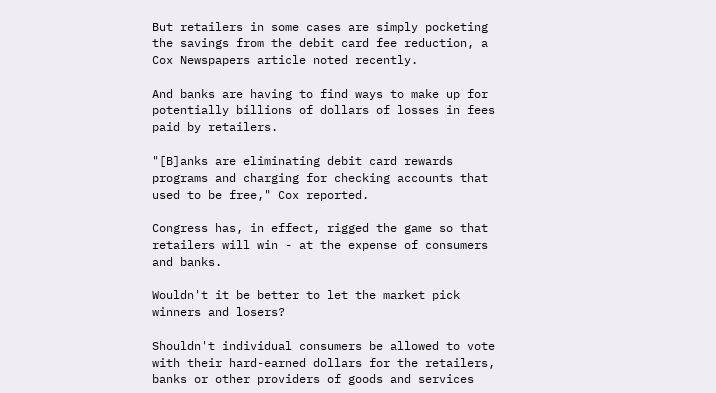But retailers in some cases are simply pocketing the savings from the debit card fee reduction, a Cox Newspapers article noted recently.

And banks are having to find ways to make up for potentially billions of dollars of losses in fees paid by retailers.

"[B]anks are eliminating debit card rewards programs and charging for checking accounts that used to be free," Cox reported.

Congress has, in effect, rigged the game so that retailers will win - at the expense of consumers and banks.

Wouldn't it be better to let the market pick winners and losers?

Shouldn't individual consumers be allowed to vote with their hard-earned dollars for the retailers, banks or other providers of goods and services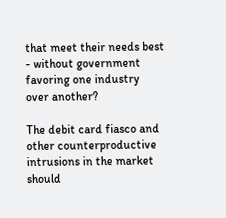that meet their needs best - without government favoring one industry over another?

The debit card fiasco and other counterproductive intrusions in the market should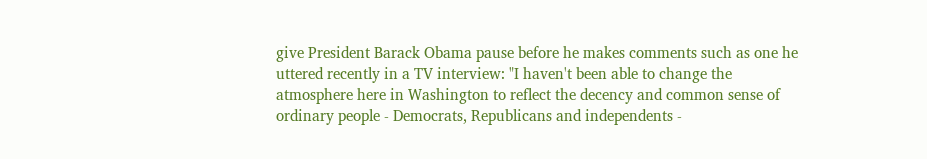give President Barack Obama pause before he makes comments such as one he uttered recently in a TV interview: "I haven't been able to change the atmosphere here in Washington to reflect the decency and common sense of ordinary people - Democrats, Republicans and independents -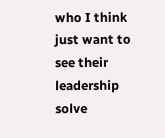who I think just want to see their leadership solve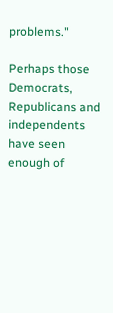problems."

Perhaps those Democrats, Republicans and independents have seen enough of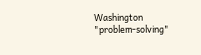Washington "problem-solving"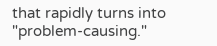that rapidly turns into "problem-causing."